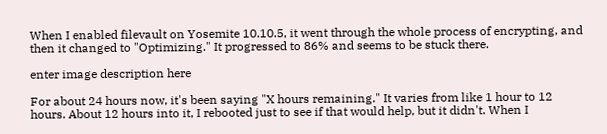When I enabled filevault on Yosemite 10.10.5, it went through the whole process of encrypting, and then it changed to "Optimizing." It progressed to 86% and seems to be stuck there.

enter image description here

For about 24 hours now, it's been saying "X hours remaining." It varies from like 1 hour to 12 hours. About 12 hours into it, I rebooted just to see if that would help, but it didn't. When I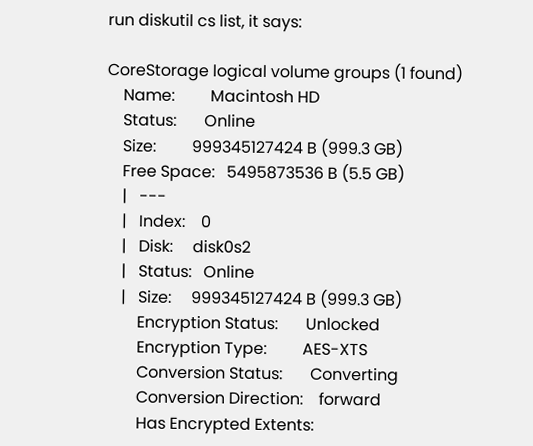run diskutil cs list, it says:

CoreStorage logical volume groups (1 found)
    Name:         Macintosh HD
    Status:       Online
    Size:         999345127424 B (999.3 GB)
    Free Space:   5495873536 B (5.5 GB)
    |   ---
    |   Index:    0
    |   Disk:     disk0s2
    |   Status:   Online
    |   Size:     999345127424 B (999.3 GB)
        Encryption Status:       Unlocked
        Encryption Type:         AES-XTS
        Conversion Status:       Converting
        Conversion Direction:    forward
        Has Encrypted Extents: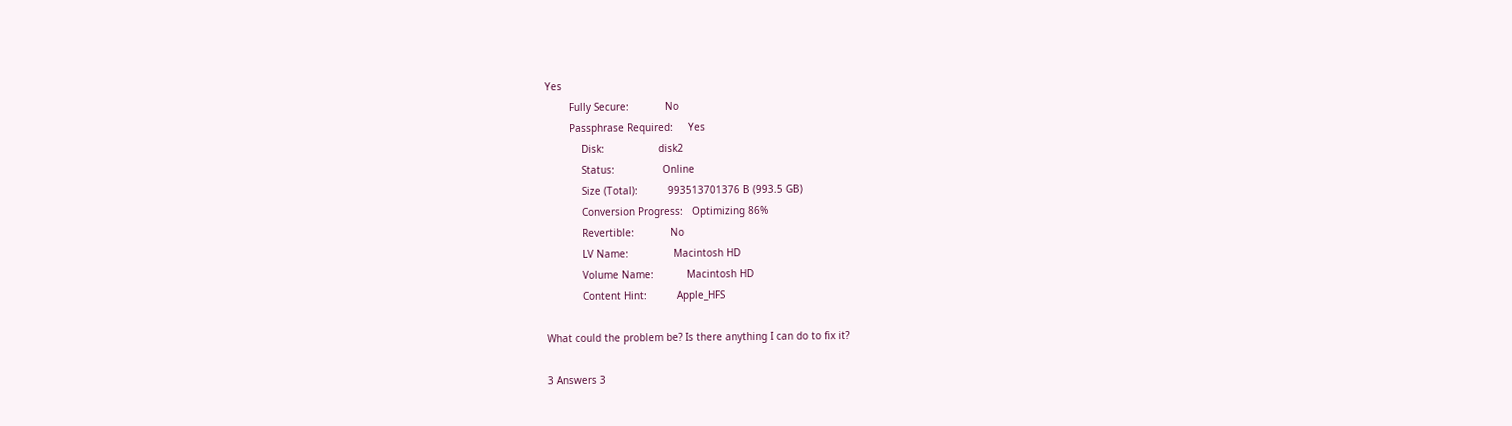Yes
        Fully Secure:            No
        Passphrase Required:     Yes
            Disk:                  disk2
            Status:                Online
            Size (Total):          993513701376 B (993.5 GB)
            Conversion Progress:   Optimizing 86%
            Revertible:            No
            LV Name:               Macintosh HD
            Volume Name:           Macintosh HD
            Content Hint:          Apple_HFS

What could the problem be? Is there anything I can do to fix it?

3 Answers 3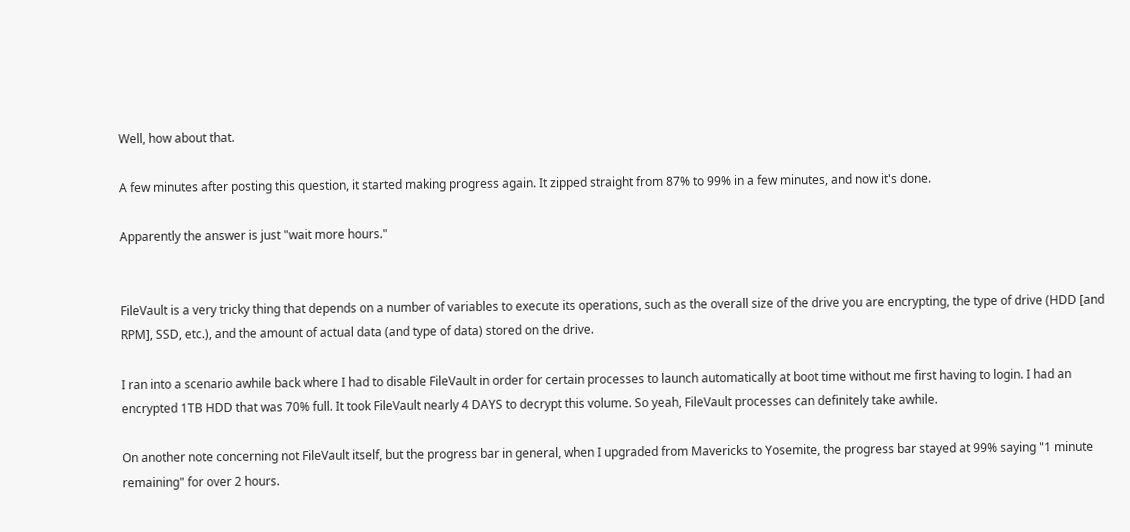Well, how about that.

A few minutes after posting this question, it started making progress again. It zipped straight from 87% to 99% in a few minutes, and now it's done.

Apparently the answer is just "wait more hours."


FileVault is a very tricky thing that depends on a number of variables to execute its operations, such as the overall size of the drive you are encrypting, the type of drive (HDD [and RPM], SSD, etc.), and the amount of actual data (and type of data) stored on the drive.

I ran into a scenario awhile back where I had to disable FileVault in order for certain processes to launch automatically at boot time without me first having to login. I had an encrypted 1TB HDD that was 70% full. It took FileVault nearly 4 DAYS to decrypt this volume. So yeah, FileVault processes can definitely take awhile.

On another note concerning not FileVault itself, but the progress bar in general, when I upgraded from Mavericks to Yosemite, the progress bar stayed at 99% saying "1 minute remaining" for over 2 hours.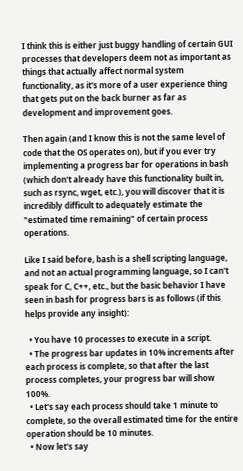I think this is either just buggy handling of certain GUI processes that developers deem not as important as things that actually affect normal system functionality, as it's more of a user experience thing that gets put on the back burner as far as development and improvement goes.

Then again (and I know this is not the same level of code that the OS operates on), but if you ever try implementing a progress bar for operations in bash (which don't already have this functionality built in, such as rsync, wget, etc.), you will discover that it is incredibly difficult to adequately estimate the "estimated time remaining" of certain process operations.

Like I said before, bash is a shell scripting language, and not an actual programming language, so I can't speak for C, C++, etc., but the basic behavior I have seen in bash for progress bars is as follows (if this helps provide any insight):

  • You have 10 processes to execute in a script.
  • The progress bar updates in 10% increments after each process is complete, so that after the last process completes, your progress bar will show 100%.
  • Let's say each process should take 1 minute to complete, so the overall estimated time for the entire operation should be 10 minutes.
  • Now let's say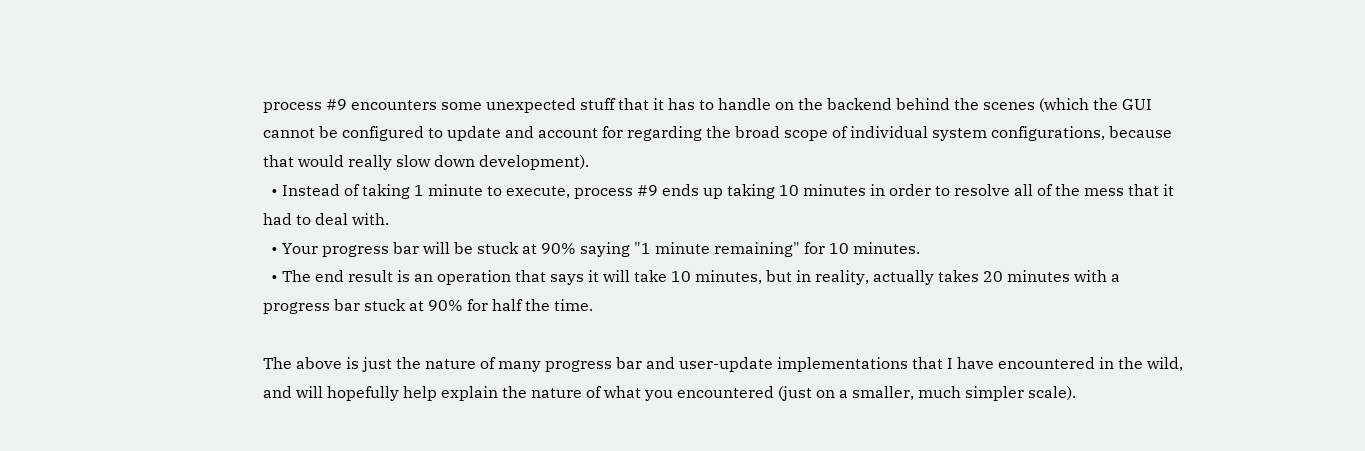process #9 encounters some unexpected stuff that it has to handle on the backend behind the scenes (which the GUI cannot be configured to update and account for regarding the broad scope of individual system configurations, because that would really slow down development).
  • Instead of taking 1 minute to execute, process #9 ends up taking 10 minutes in order to resolve all of the mess that it had to deal with.
  • Your progress bar will be stuck at 90% saying "1 minute remaining" for 10 minutes.
  • The end result is an operation that says it will take 10 minutes, but in reality, actually takes 20 minutes with a progress bar stuck at 90% for half the time.

The above is just the nature of many progress bar and user-update implementations that I have encountered in the wild, and will hopefully help explain the nature of what you encountered (just on a smaller, much simpler scale).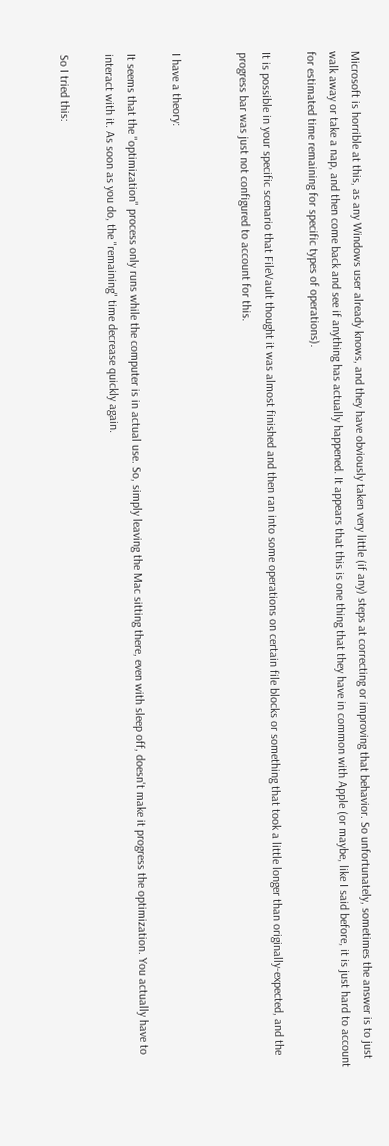Microsoft is horrible at this, as any Windows user already knows, and they have obviously taken very little (if any) steps at correcting or improving that behavior. So unfortunately, sometimes the answer is to just walk away or take a nap, and then come back and see if anything has actually happened. It appears that this is one thing that they have in common with Apple (or maybe, like I said before, it is just hard to account for estimated time remaining for specific types of operations).

It is possible in your specific scenario that FileVault thought it was almost finished and then ran into some operations on certain file blocks or something that took a little longer than originally-expected, and the progress bar was just not configured to account for this.


I have a theory:

It seems that the "optimization" process only runs while the computer is in actual use. So, simply leaving the Mac sitting there, even with sleep off, doesn't make it progress the optimization. You actually have to interact with it. As soon as you do, the "remaining" time decrease quickly again.

So I tried this: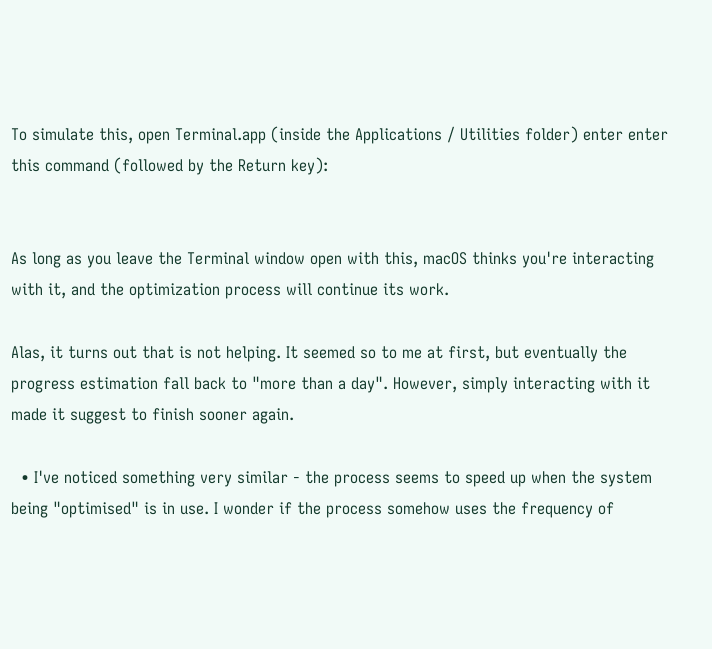To simulate this, open Terminal.app (inside the Applications / Utilities folder) enter enter this command (followed by the Return key):


As long as you leave the Terminal window open with this, macOS thinks you're interacting with it, and the optimization process will continue its work.

Alas, it turns out that is not helping. It seemed so to me at first, but eventually the progress estimation fall back to "more than a day". However, simply interacting with it made it suggest to finish sooner again.

  • I've noticed something very similar - the process seems to speed up when the system being "optimised" is in use. I wonder if the process somehow uses the frequency of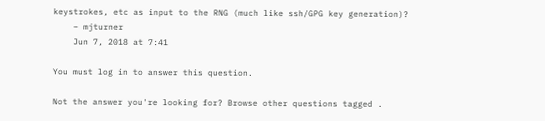keystrokes, etc as input to the RNG (much like ssh/GPG key generation)?
    – mjturner
    Jun 7, 2018 at 7:41

You must log in to answer this question.

Not the answer you're looking for? Browse other questions tagged .